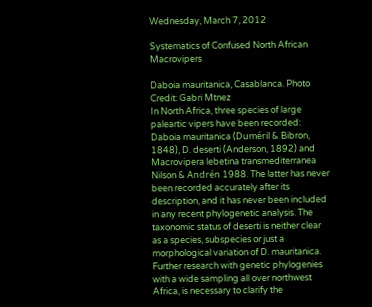Wednesday, March 7, 2012

Systematics of Confused North African Macrovipers

Daboia mauritanica, Casablanca. Photo Credit: Gabri Mtnez
In North Africa, three species of large paleartic vipers have been recorded: Daboia mauritanica (Duméril & Bibron, 1848), D. deserti (Anderson, 1892) and Macrovipera lebetina transmediterranea Nilson & Andrén 1988. The latter has never been recorded accurately after its description, and it has never been included in any recent phylogenetic analysis. The taxonomic status of deserti is neither clear as a species, subspecies or just a morphological variation of D. mauritanica. Further research with genetic phylogenies with a wide sampling all over northwest Africa, is necessary to clarify the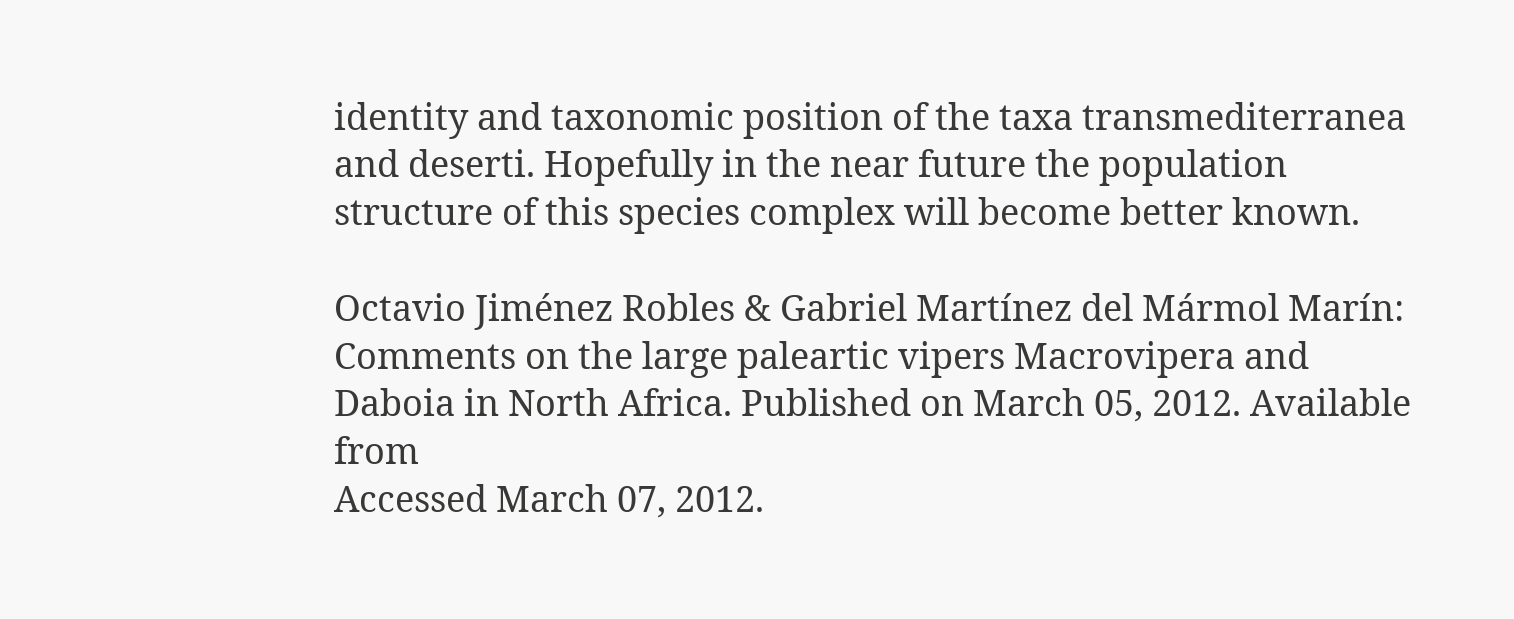identity and taxonomic position of the taxa transmediterranea and deserti. Hopefully in the near future the population structure of this species complex will become better known.

Octavio Jiménez Robles & Gabriel Martínez del Mármol Marín: Comments on the large paleartic vipers Macrovipera and Daboia in North Africa. Published on March 05, 2012. Available from
Accessed March 07, 2012.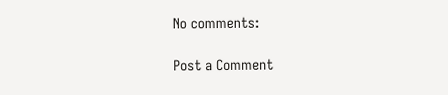No comments:

Post a Comment